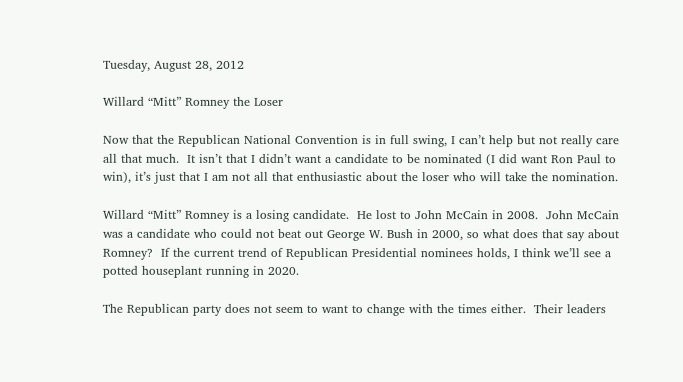Tuesday, August 28, 2012

Willard “Mitt” Romney the Loser

Now that the Republican National Convention is in full swing, I can’t help but not really care all that much.  It isn’t that I didn’t want a candidate to be nominated (I did want Ron Paul to win), it’s just that I am not all that enthusiastic about the loser who will take the nomination.

Willard “Mitt” Romney is a losing candidate.  He lost to John McCain in 2008.  John McCain was a candidate who could not beat out George W. Bush in 2000, so what does that say about Romney?  If the current trend of Republican Presidential nominees holds, I think we’ll see a potted houseplant running in 2020.

The Republican party does not seem to want to change with the times either.  Their leaders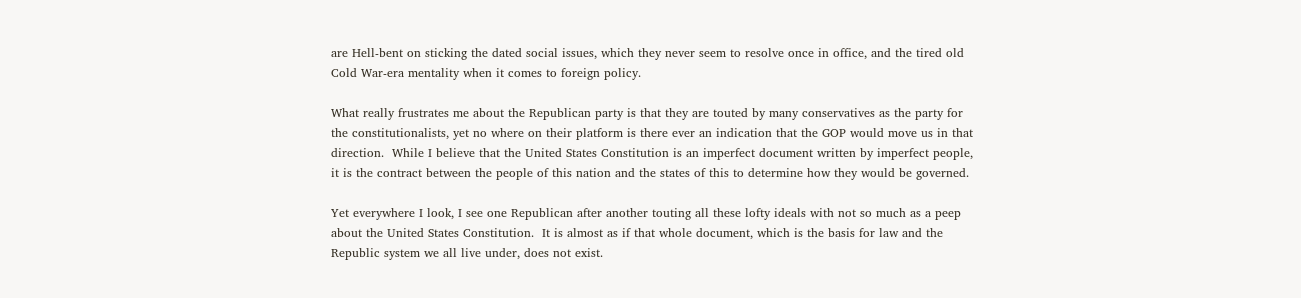are Hell-bent on sticking the dated social issues, which they never seem to resolve once in office, and the tired old Cold War-era mentality when it comes to foreign policy.

What really frustrates me about the Republican party is that they are touted by many conservatives as the party for the constitutionalists, yet no where on their platform is there ever an indication that the GOP would move us in that direction.  While I believe that the United States Constitution is an imperfect document written by imperfect people, it is the contract between the people of this nation and the states of this to determine how they would be governed.

Yet everywhere I look, I see one Republican after another touting all these lofty ideals with not so much as a peep about the United States Constitution.  It is almost as if that whole document, which is the basis for law and the Republic system we all live under, does not exist.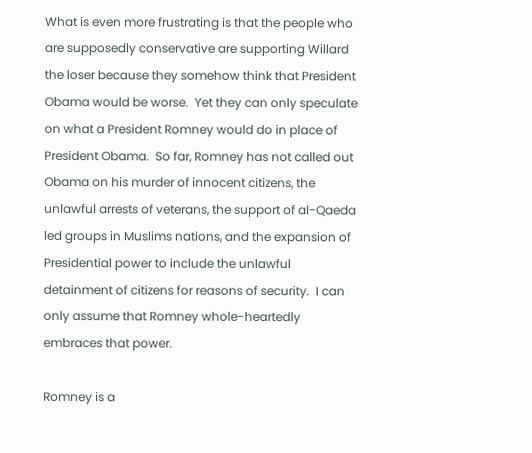What is even more frustrating is that the people who are supposedly conservative are supporting Willard the loser because they somehow think that President Obama would be worse.  Yet they can only speculate on what a President Romney would do in place of President Obama.  So far, Romney has not called out Obama on his murder of innocent citizens, the unlawful arrests of veterans, the support of al-Qaeda led groups in Muslims nations, and the expansion of Presidential power to include the unlawful detainment of citizens for reasons of security.  I can only assume that Romney whole-heartedly embraces that power.

Romney is a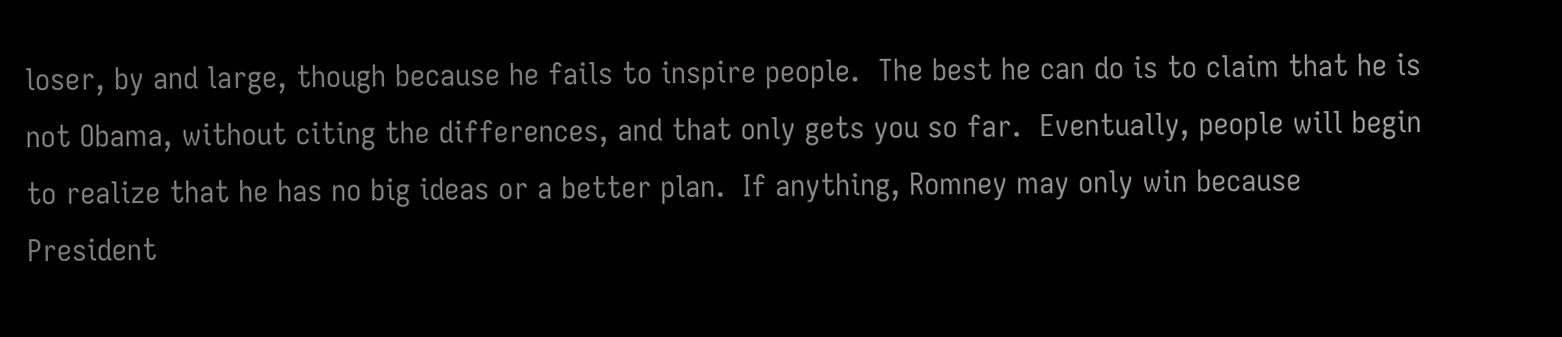loser, by and large, though because he fails to inspire people.  The best he can do is to claim that he is not Obama, without citing the differences, and that only gets you so far.  Eventually, people will begin to realize that he has no big ideas or a better plan.  If anything, Romney may only win because President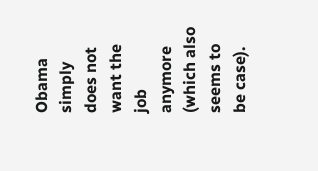Obama simply does not want the job anymore (which also seems to be case).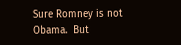Sure Romney is not Obama.  But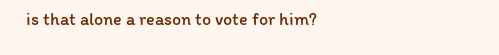is that alone a reason to vote for him?